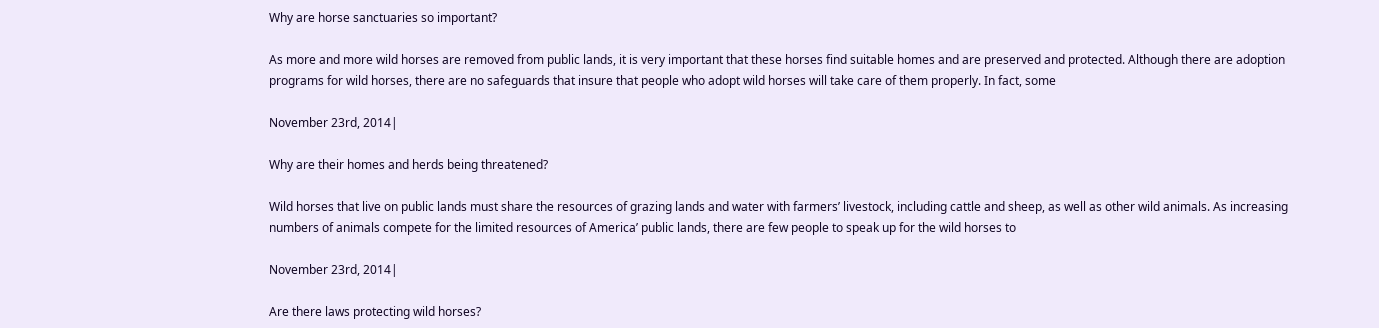Why are horse sanctuaries so important?

As more and more wild horses are removed from public lands, it is very important that these horses find suitable homes and are preserved and protected. Although there are adoption programs for wild horses, there are no safeguards that insure that people who adopt wild horses will take care of them properly. In fact, some

November 23rd, 2014|

Why are their homes and herds being threatened?

Wild horses that live on public lands must share the resources of grazing lands and water with farmers’ livestock, including cattle and sheep, as well as other wild animals. As increasing numbers of animals compete for the limited resources of America’ public lands, there are few people to speak up for the wild horses to

November 23rd, 2014|

Are there laws protecting wild horses?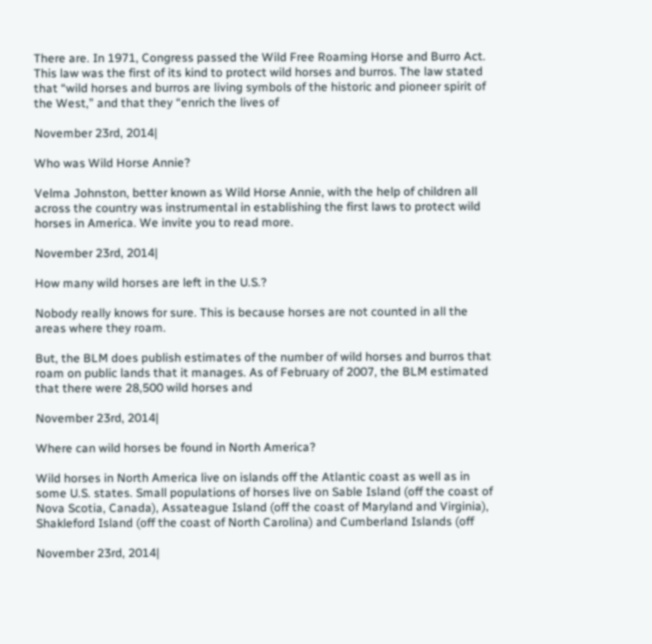There are. In 1971, Congress passed the Wild Free Roaming Horse and Burro Act. This law was the first of its kind to protect wild horses and burros. The law stated that “wild horses and burros are living symbols of the historic and pioneer spirit of the West,” and that they “enrich the lives of

November 23rd, 2014|

Who was Wild Horse Annie?

Velma Johnston, better known as Wild Horse Annie, with the help of children all across the country was instrumental in establishing the first laws to protect wild horses in America. We invite you to read more.

November 23rd, 2014|

How many wild horses are left in the U.S.?

Nobody really knows for sure. This is because horses are not counted in all the areas where they roam.

But, the BLM does publish estimates of the number of wild horses and burros that roam on public lands that it manages. As of February of 2007, the BLM estimated that there were 28,500 wild horses and

November 23rd, 2014|

Where can wild horses be found in North America?

Wild horses in North America live on islands off the Atlantic coast as well as in some U.S. states. Small populations of horses live on Sable Island (off the coast of Nova Scotia, Canada), Assateague Island (off the coast of Maryland and Virginia), Shakleford Island (off the coast of North Carolina) and Cumberland Islands (off

November 23rd, 2014|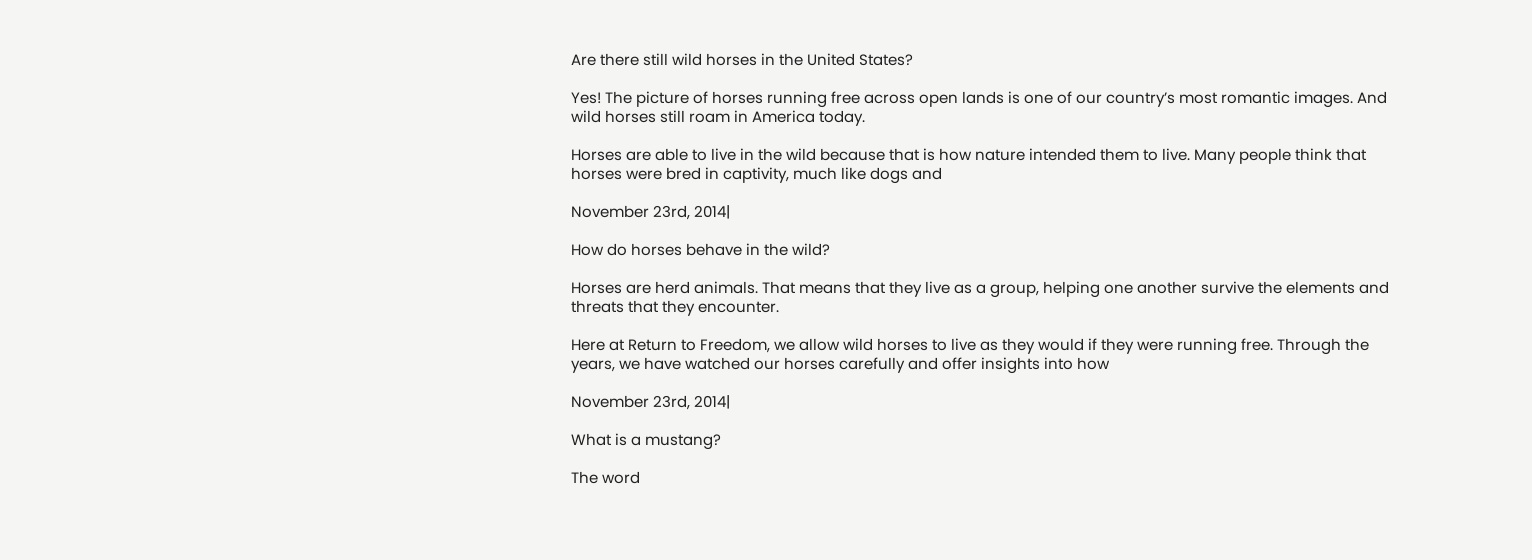Are there still wild horses in the United States?

Yes! The picture of horses running free across open lands is one of our country’s most romantic images. And wild horses still roam in America today.

Horses are able to live in the wild because that is how nature intended them to live. Many people think that horses were bred in captivity, much like dogs and

November 23rd, 2014|

How do horses behave in the wild?

Horses are herd animals. That means that they live as a group, helping one another survive the elements and threats that they encounter.

Here at Return to Freedom, we allow wild horses to live as they would if they were running free. Through the years, we have watched our horses carefully and offer insights into how

November 23rd, 2014|

What is a mustang?

The word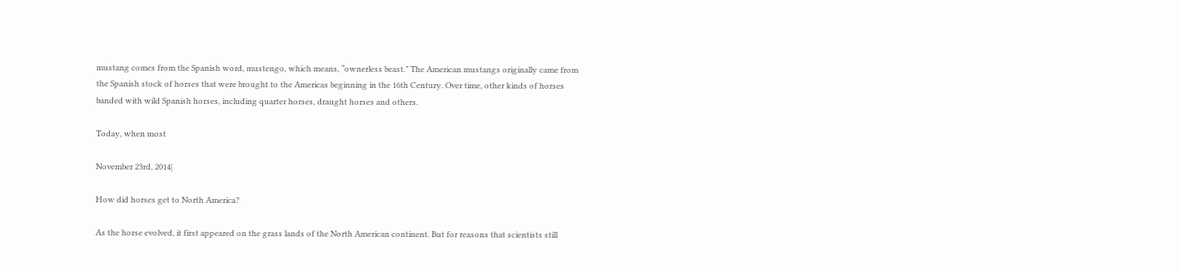mustang comes from the Spanish word, mustengo, which means, “ownerless beast.” The American mustangs originally came from the Spanish stock of horses that were brought to the Americas beginning in the 16th Century. Over time, other kinds of horses banded with wild Spanish horses, including quarter horses, draught horses and others.

Today, when most

November 23rd, 2014|

How did horses get to North America?

As the horse evolved, it first appeared on the grass lands of the North American continent. But for reasons that scientists still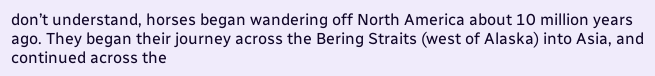don’t understand, horses began wandering off North America about 10 million years ago. They began their journey across the Bering Straits (west of Alaska) into Asia, and continued across the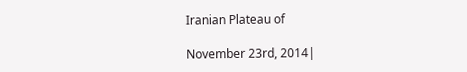Iranian Plateau of

November 23rd, 2014|